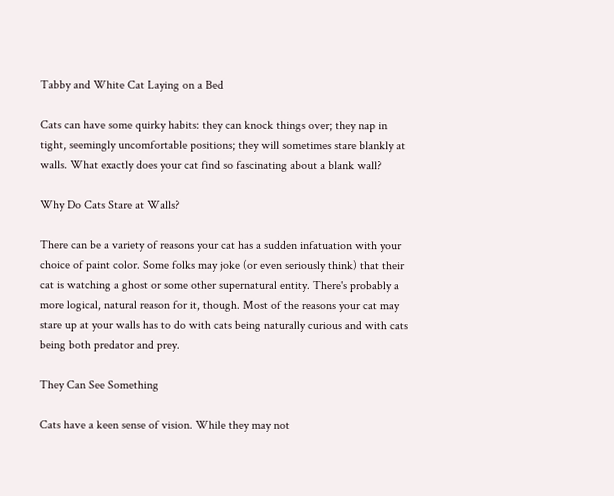Tabby and White Cat Laying on a Bed

Cats can have some quirky habits: they can knock things over; they nap in tight, seemingly uncomfortable positions; they will sometimes stare blankly at walls. What exactly does your cat find so fascinating about a blank wall?

Why Do Cats Stare at Walls?

There can be a variety of reasons your cat has a sudden infatuation with your choice of paint color. Some folks may joke (or even seriously think) that their cat is watching a ghost or some other supernatural entity. There's probably a more logical, natural reason for it, though. Most of the reasons your cat may stare up at your walls has to do with cats being naturally curious and with cats being both predator and prey.

They Can See Something

Cats have a keen sense of vision. While they may not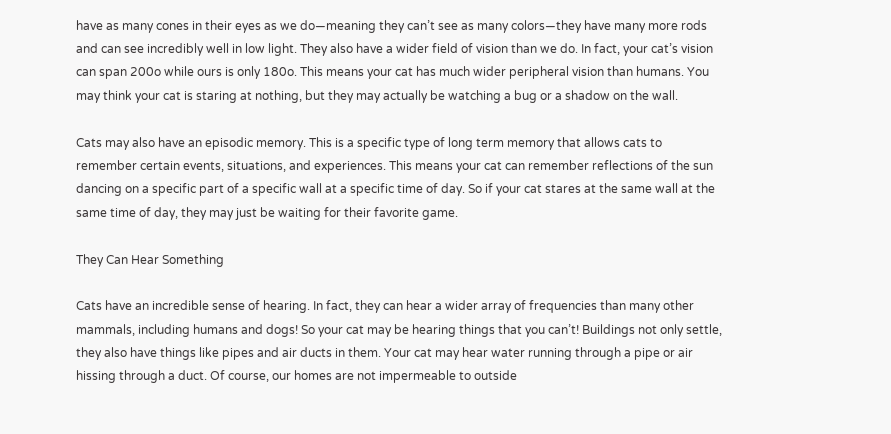have as many cones in their eyes as we do—meaning they can’t see as many colors—they have many more rods and can see incredibly well in low light. They also have a wider field of vision than we do. In fact, your cat’s vision can span 200o while ours is only 180o. This means your cat has much wider peripheral vision than humans. You may think your cat is staring at nothing, but they may actually be watching a bug or a shadow on the wall.

Cats may also have an episodic memory. This is a specific type of long term memory that allows cats to remember certain events, situations, and experiences. This means your cat can remember reflections of the sun dancing on a specific part of a specific wall at a specific time of day. So if your cat stares at the same wall at the same time of day, they may just be waiting for their favorite game.

They Can Hear Something

Cats have an incredible sense of hearing. In fact, they can hear a wider array of frequencies than many other mammals, including humans and dogs! So your cat may be hearing things that you can’t! Buildings not only settle, they also have things like pipes and air ducts in them. Your cat may hear water running through a pipe or air hissing through a duct. Of course, our homes are not impermeable to outside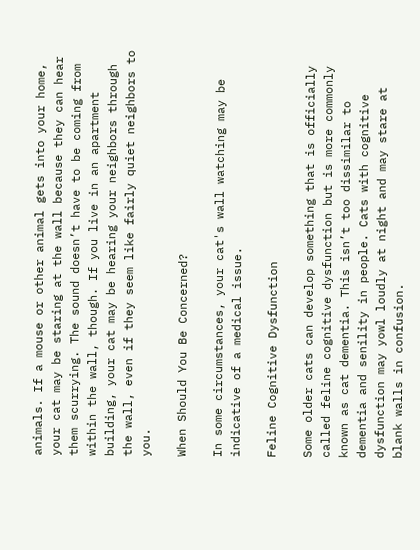animals. If a mouse or other animal gets into your home, your cat may be staring at the wall because they can hear them scurrying. The sound doesn’t have to be coming from within the wall, though. If you live in an apartment building, your cat may be hearing your neighbors through the wall, even if they seem like fairly quiet neighbors to you.

When Should You Be Concerned?

In some circumstances, your cat's wall watching may be indicative of a medical issue.

Feline Cognitive Dysfunction

Some older cats can develop something that is officially called feline cognitive dysfunction but is more commonly known as cat dementia. This isn’t too dissimilar to dementia and senility in people. Cats with cognitive dysfunction may yowl loudly at night and may stare at blank walls in confusion.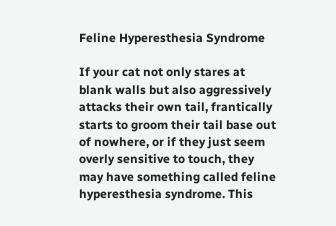Feline Hyperesthesia Syndrome

If your cat not only stares at blank walls but also aggressively attacks their own tail, frantically starts to groom their tail base out of nowhere, or if they just seem overly sensitive to touch, they may have something called feline hyperesthesia syndrome. This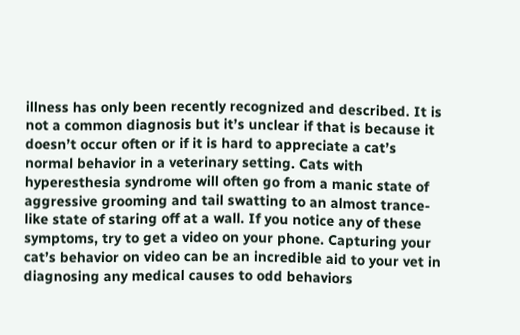illness has only been recently recognized and described. It is not a common diagnosis but it’s unclear if that is because it doesn’t occur often or if it is hard to appreciate a cat’s normal behavior in a veterinary setting. Cats with hyperesthesia syndrome will often go from a manic state of aggressive grooming and tail swatting to an almost trance-like state of staring off at a wall. If you notice any of these symptoms, try to get a video on your phone. Capturing your cat’s behavior on video can be an incredible aid to your vet in diagnosing any medical causes to odd behaviors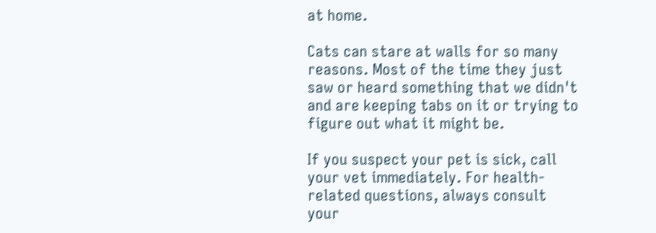at home.

Cats can stare at walls for so many reasons. Most of the time they just saw or heard something that we didn't and are keeping tabs on it or trying to figure out what it might be.

If you suspect your pet is sick, call your vet immediately. For health-related questions, always consult your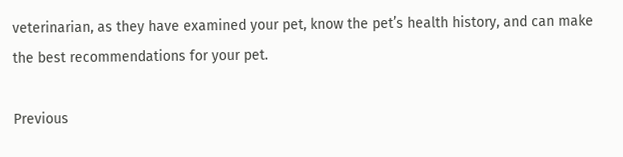veterinarian, as they have examined your pet, know the pet’s health history, and can make the best recommendations for your pet.

Previous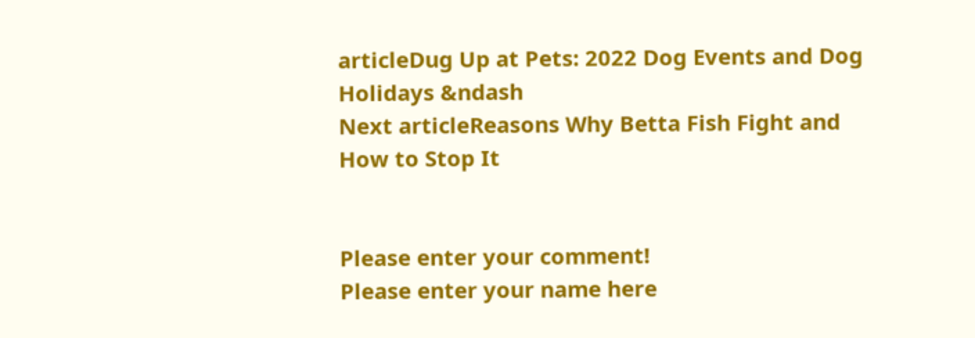articleDug Up at Pets: 2022 Dog Events and Dog Holidays &ndash
Next articleReasons Why Betta Fish Fight and How to Stop It


Please enter your comment!
Please enter your name here